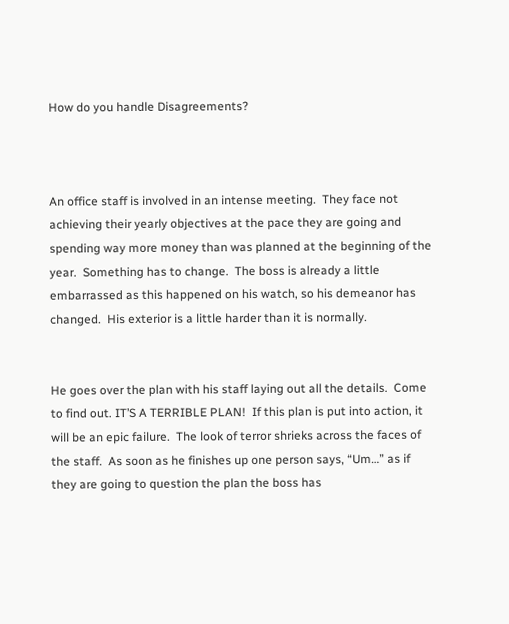How do you handle Disagreements?



An office staff is involved in an intense meeting.  They face not achieving their yearly objectives at the pace they are going and spending way more money than was planned at the beginning of the year.  Something has to change.  The boss is already a little embarrassed as this happened on his watch, so his demeanor has changed.  His exterior is a little harder than it is normally.


He goes over the plan with his staff laying out all the details.  Come to find out. IT’S A TERRIBLE PLAN!  If this plan is put into action, it will be an epic failure.  The look of terror shrieks across the faces of the staff.  As soon as he finishes up one person says, “Um…” as if they are going to question the plan the boss has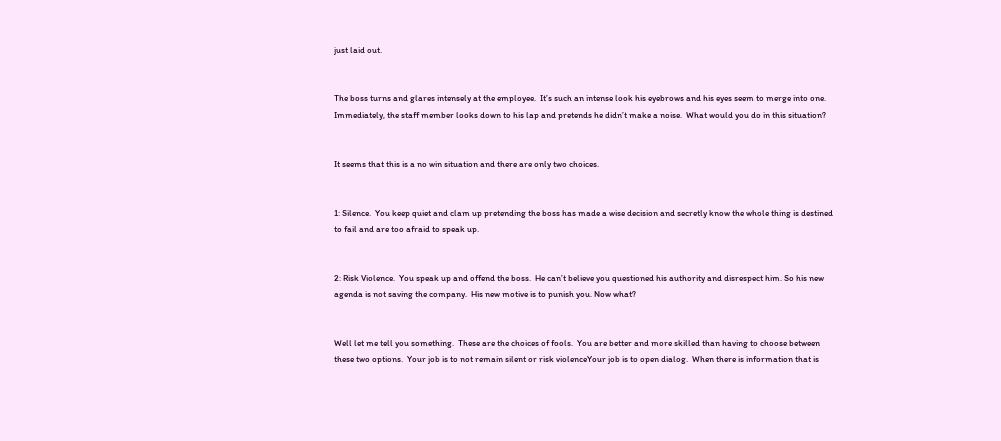just laid out.


The boss turns and glares intensely at the employee.  It’s such an intense look his eyebrows and his eyes seem to merge into one.    Immediately, the staff member looks down to his lap and pretends he didn’t make a noise.  What would you do in this situation?


It seems that this is a no win situation and there are only two choices.


1: Silence.  You keep quiet and clam up pretending the boss has made a wise decision and secretly know the whole thing is destined to fail and are too afraid to speak up.


2: Risk Violence.  You speak up and offend the boss.  He can’t believe you questioned his authority and disrespect him. So his new agenda is not saving the company.  His new motive is to punish you. Now what?


Well let me tell you something.  These are the choices of fools.  You are better and more skilled than having to choose between these two options.  Your job is to not remain silent or risk violenceYour job is to open dialog.  When there is information that is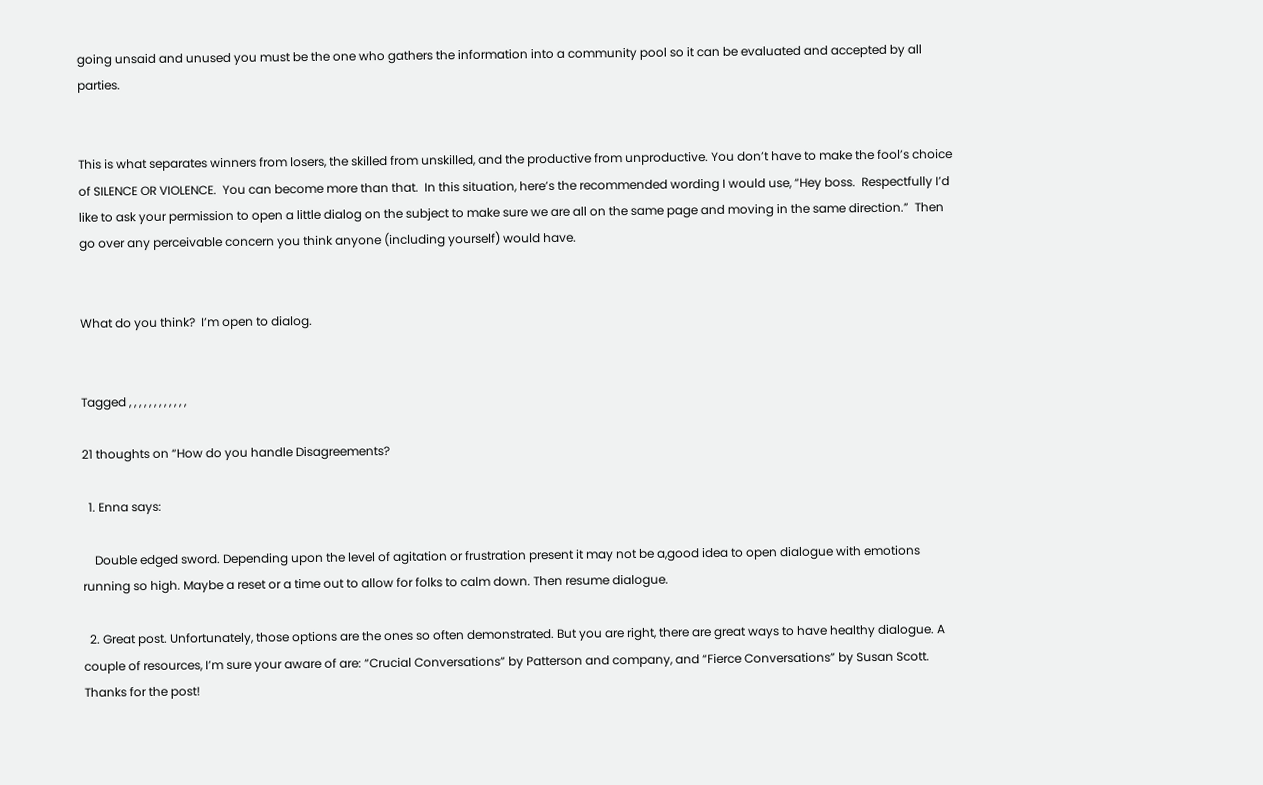going unsaid and unused you must be the one who gathers the information into a community pool so it can be evaluated and accepted by all parties.


This is what separates winners from losers, the skilled from unskilled, and the productive from unproductive. You don’t have to make the fool’s choice of SILENCE OR VIOLENCE.  You can become more than that.  In this situation, here’s the recommended wording I would use, “Hey boss.  Respectfully I’d like to ask your permission to open a little dialog on the subject to make sure we are all on the same page and moving in the same direction.”  Then go over any perceivable concern you think anyone (including yourself) would have.


What do you think?  I’m open to dialog.


Tagged , , , , , , , , , , , ,

21 thoughts on “How do you handle Disagreements?

  1. Enna says:

    Double edged sword. Depending upon the level of agitation or frustration present it may not be a,good idea to open dialogue with emotions running so high. Maybe a reset or a time out to allow for folks to calm down. Then resume dialogue.

  2. Great post. Unfortunately, those options are the ones so often demonstrated. But you are right, there are great ways to have healthy dialogue. A couple of resources, I’m sure your aware of are: “Crucial Conversations” by Patterson and company, and “Fierce Conversations” by Susan Scott. Thanks for the post!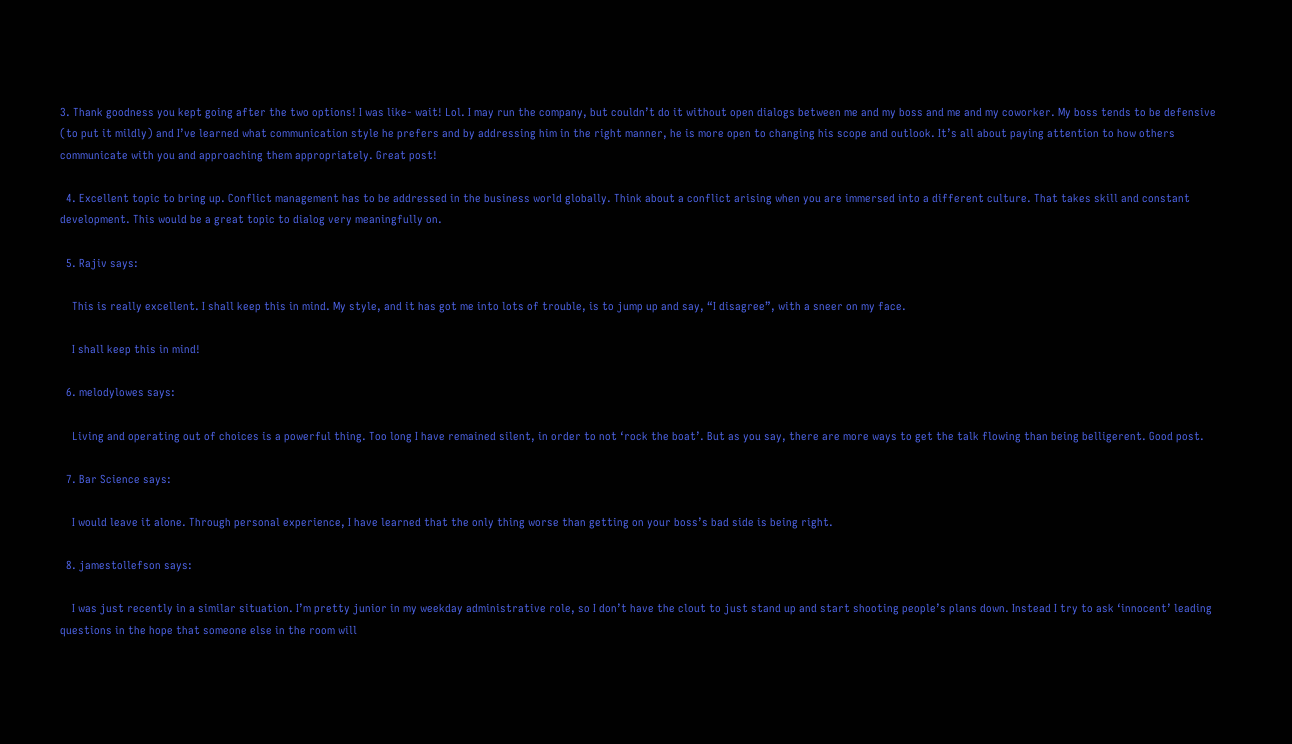3. Thank goodness you kept going after the two options! I was like- wait! Lol. I may run the company, but couldn’t do it without open dialogs between me and my boss and me and my coworker. My boss tends to be defensive (to put it mildly) and I’ve learned what communication style he prefers and by addressing him in the right manner, he is more open to changing his scope and outlook. It’s all about paying attention to how others communicate with you and approaching them appropriately. Great post!

  4. Excellent topic to bring up. Conflict management has to be addressed in the business world globally. Think about a conflict arising when you are immersed into a different culture. That takes skill and constant development. This would be a great topic to dialog very meaningfully on.

  5. Rajiv says:

    This is really excellent. I shall keep this in mind. My style, and it has got me into lots of trouble, is to jump up and say, “I disagree”, with a sneer on my face.

    I shall keep this in mind!

  6. melodylowes says:

    Living and operating out of choices is a powerful thing. Too long I have remained silent, in order to not ‘rock the boat’. But as you say, there are more ways to get the talk flowing than being belligerent. Good post.

  7. Bar Science says:

    I would leave it alone. Through personal experience, I have learned that the only thing worse than getting on your boss’s bad side is being right.

  8. jamestollefson says:

    I was just recently in a similar situation. I’m pretty junior in my weekday administrative role, so I don’t have the clout to just stand up and start shooting people’s plans down. Instead I try to ask ‘innocent’ leading questions in the hope that someone else in the room will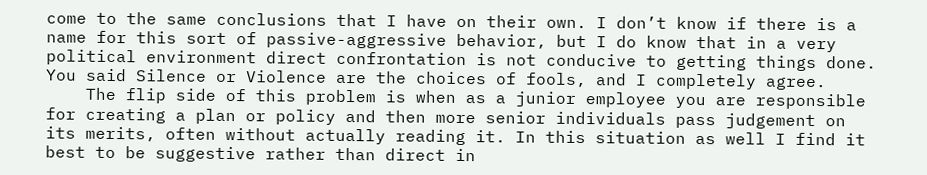come to the same conclusions that I have on their own. I don’t know if there is a name for this sort of passive-aggressive behavior, but I do know that in a very political environment direct confrontation is not conducive to getting things done. You said Silence or Violence are the choices of fools, and I completely agree.
    The flip side of this problem is when as a junior employee you are responsible for creating a plan or policy and then more senior individuals pass judgement on its merits, often without actually reading it. In this situation as well I find it best to be suggestive rather than direct in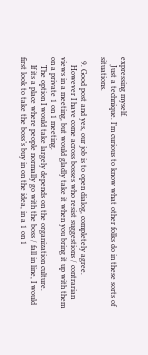expressing myself.
    Just a technique. I’m curious to know what other folks do in these sorts of situations.

  9. Good post and yes, our job is to open dialog, completely agree.
    However I have come across bosses who resist suggestions / contrarian views in a meeting, but would gladly take it when you bring it up with them on a private 1 on 1 meeting.
    The option I would take largely depends on the organization culture.
    If its a place where people normally go with the boss / fall in line, I would first look to take the boss’s buy in on the idea, in a 1 on 1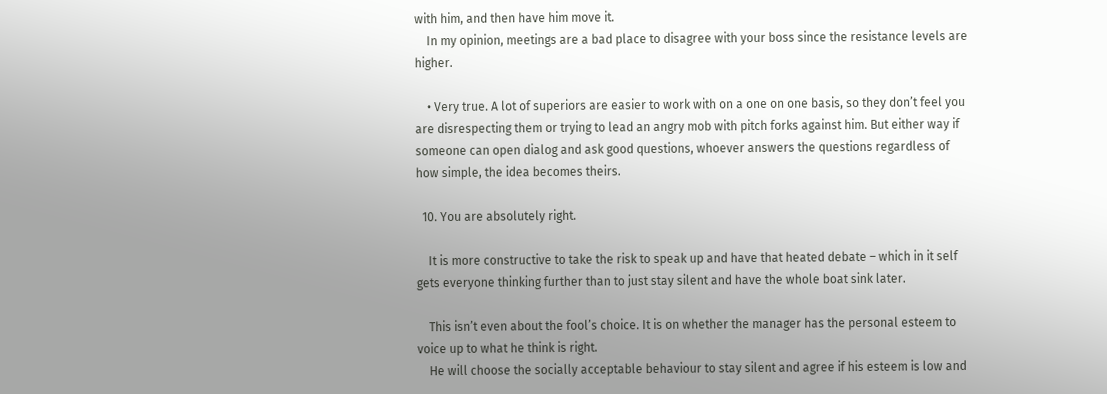with him, and then have him move it.
    In my opinion, meetings are a bad place to disagree with your boss since the resistance levels are higher.

    • Very true. A lot of superiors are easier to work with on a one on one basis, so they don’t feel you are disrespecting them or trying to lead an angry mob with pitch forks against him. But either way if someone can open dialog and ask good questions, whoever answers the questions regardless of how simple, the idea becomes theirs.

  10. You are absolutely right.

    It is more constructive to take the risk to speak up and have that heated debate – which in it self gets everyone thinking further than to just stay silent and have the whole boat sink later.

    This isn’t even about the fool’s choice. It is on whether the manager has the personal esteem to voice up to what he think is right.
    He will choose the socially acceptable behaviour to stay silent and agree if his esteem is low and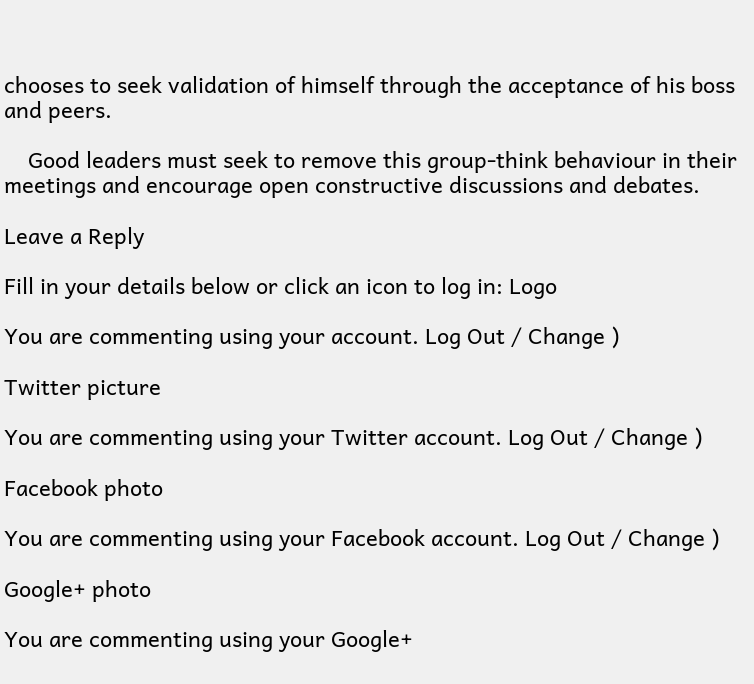chooses to seek validation of himself through the acceptance of his boss and peers.

    Good leaders must seek to remove this group-think behaviour in their meetings and encourage open constructive discussions and debates.

Leave a Reply

Fill in your details below or click an icon to log in: Logo

You are commenting using your account. Log Out / Change )

Twitter picture

You are commenting using your Twitter account. Log Out / Change )

Facebook photo

You are commenting using your Facebook account. Log Out / Change )

Google+ photo

You are commenting using your Google+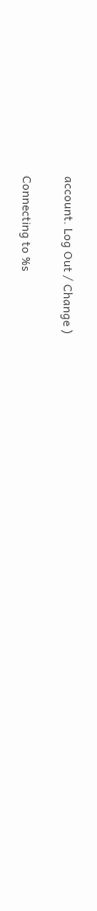account. Log Out / Change )

Connecting to %s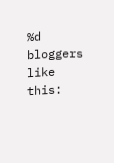%d bloggers like this: